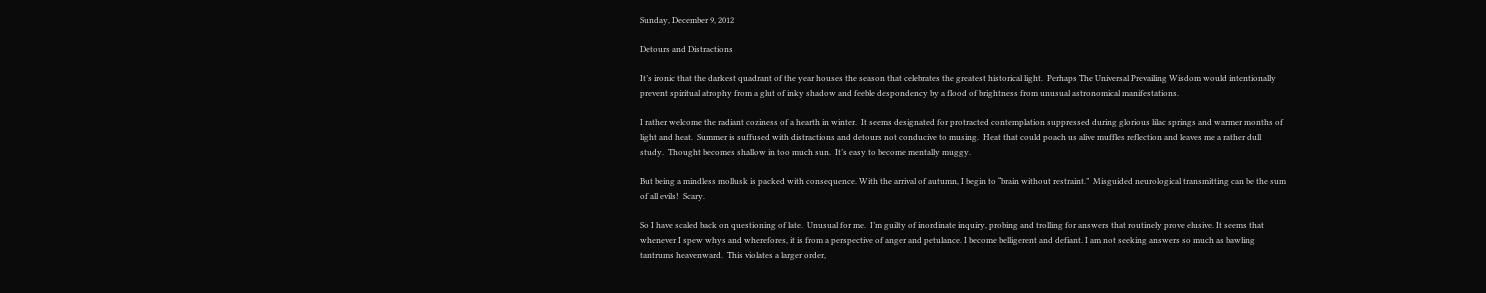Sunday, December 9, 2012

Detours and Distractions

It’s ironic that the darkest quadrant of the year houses the season that celebrates the greatest historical light.  Perhaps The Universal Prevailing Wisdom would intentionally prevent spiritual atrophy from a glut of inky shadow and feeble despondency by a flood of brightness from unusual astronomical manifestations.

I rather welcome the radiant coziness of a hearth in winter.  It seems designated for protracted contemplation suppressed during glorious lilac springs and warmer months of light and heat.  Summer is suffused with distractions and detours not conducive to musing.  Heat that could poach us alive muffles reflection and leaves me a rather dull study.  Thought becomes shallow in too much sun.  It’s easy to become mentally muggy.

But being a mindless mollusk is packed with consequence. With the arrival of autumn, I begin to “brain without restraint.”  Misguided neurological transmitting can be the sum of all evils!  Scary.

So I have scaled back on questioning of late.  Unusual for me.  I’m guilty of inordinate inquiry, probing and trolling for answers that routinely prove elusive. It seems that whenever I spew whys and wherefores, it is from a perspective of anger and petulance. I become belligerent and defiant. I am not seeking answers so much as bawling tantrums heavenward.  This violates a larger order,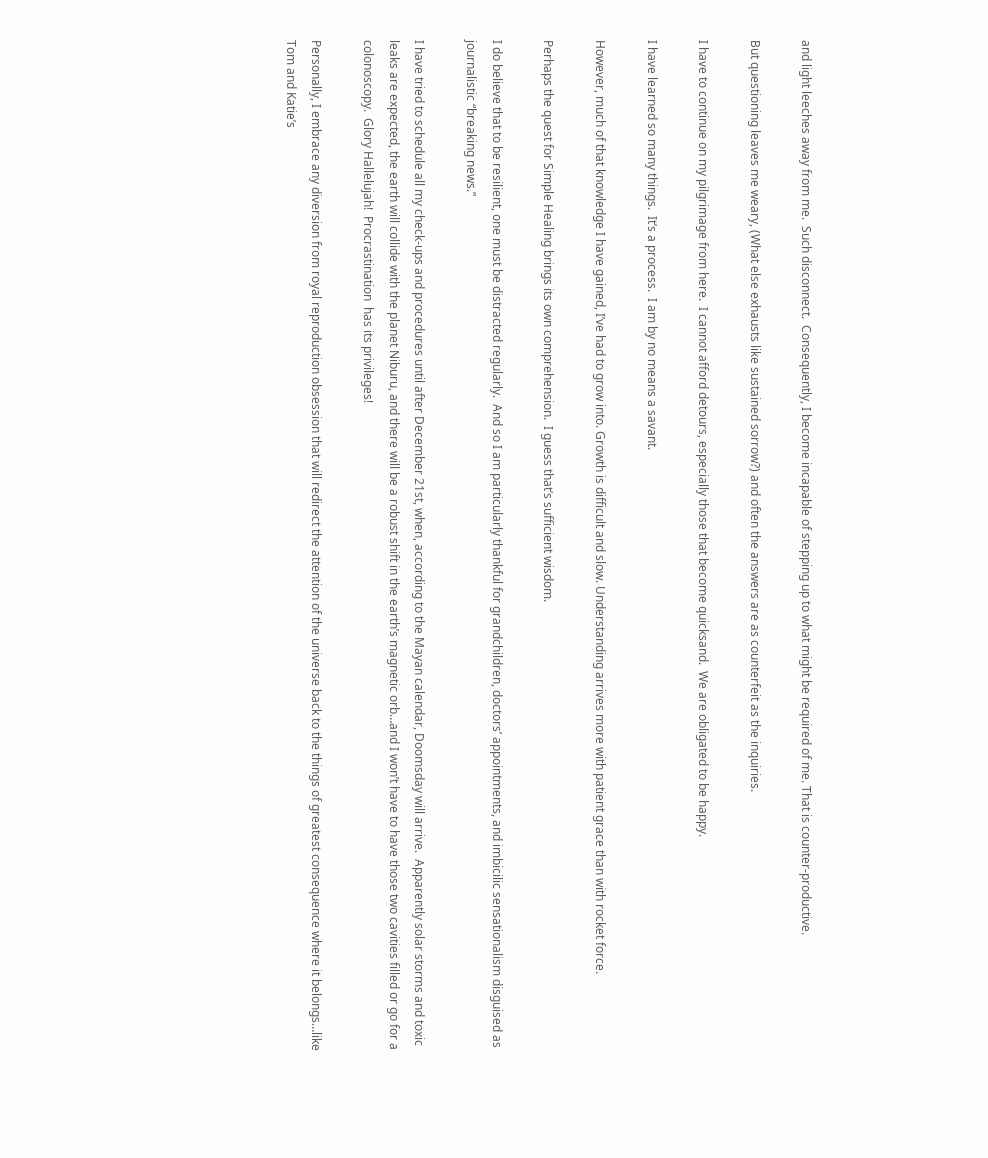and light leeches away from me.  Such disconnect.  Consequently, I become incapable of stepping up to what might be required of me. That is counter-productive.

But questioning leaves me weary, (What else exhausts like sustained sorrow?) and often the answers are as counterfeit as the inquiries.

I have to continue on my pilgrimage from here.  I cannot afford detours, especially those that become quicksand.  We are obligated to be happy.

I have learned so many things.  It’s a process.  I am by no means a savant.

However, much of that knowledge I have gained, I’ve had to grow into. Growth is difficult and slow. Understanding arrives more with patient grace than with rocket force.

Perhaps the quest for Simple Healing brings its own comprehension.  I guess that’s sufficient wisdom.

I do believe that to be resilient, one must be distracted regularly.  And so I am particularly thankful for grandchildren, doctors’ appointments, and imbicilic sensationalism disguised as journalistic “breaking news.”

I have tried to schedule all my check-ups and procedures until after December 21st, when, according to the Mayan calendar, Doomsday will arrive.  Apparently solar storms and toxic leaks are expected, the earth will collide with the planet Niburu, and there will be a robust shift in the earth’s magnetic orb…and I won’t have to have those two cavities filled or go for a colonoscopy.  Glory Hallelujah!  Procrastination  has its privileges!

Personally, I embrace any diversion from royal reproduction obsession that will redirect the attention of the universe back to the things of greatest consequence where it belongs…like Tom and Katie’s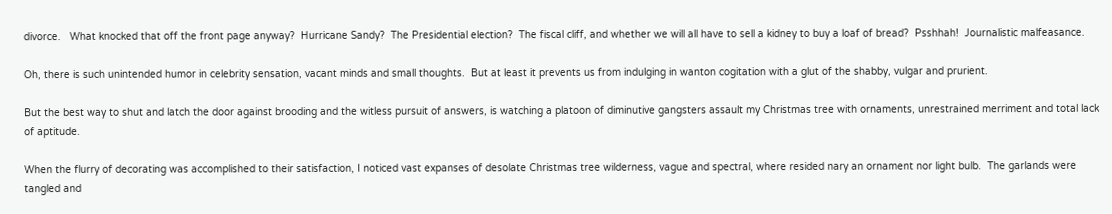divorce.   What knocked that off the front page anyway?  Hurricane Sandy?  The Presidential election?  The fiscal cliff, and whether we will all have to sell a kidney to buy a loaf of bread?  Psshhah!  Journalistic malfeasance.

Oh, there is such unintended humor in celebrity sensation, vacant minds and small thoughts.  But at least it prevents us from indulging in wanton cogitation with a glut of the shabby, vulgar and prurient.

But the best way to shut and latch the door against brooding and the witless pursuit of answers, is watching a platoon of diminutive gangsters assault my Christmas tree with ornaments, unrestrained merriment and total lack of aptitude.

When the flurry of decorating was accomplished to their satisfaction, I noticed vast expanses of desolate Christmas tree wilderness, vague and spectral, where resided nary an ornament nor light bulb.  The garlands were tangled and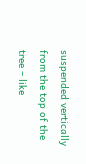suspended vertically from the top of the tree – like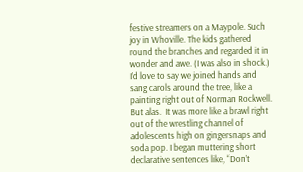festive streamers on a Maypole. Such joy in Whoville. The kids gathered round the branches and regarded it in wonder and awe. (I was also in shock.)  I’d love to say we joined hands and sang carols around the tree, like a painting right out of Norman Rockwell.  But alas.  It was more like a brawl right out of the wrestling channel of adolescents high on gingersnaps and soda pop. I began muttering short declarative sentences like, “Don’t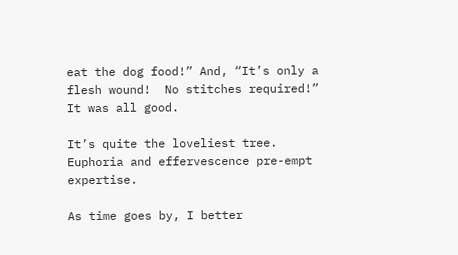eat the dog food!” And, “It’s only a flesh wound!  No stitches required!”  It was all good.

It’s quite the loveliest tree.  Euphoria and effervescence pre-empt expertise.

As time goes by, I better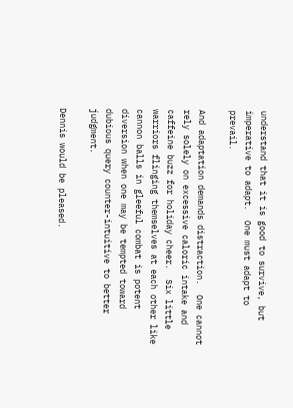understand that it is good to survive, but imperative to adapt.  One must adapt to prevail.

And adaptation demands distraction.  One cannot rely solely on excessive caloric intake and caffeine buzz for holiday cheer.  Six little warriors flinging themselves at each other like cannon balls in gleeful combat is potent diversion when one may be tempted toward dubious query counter-intuitive to better judgment.

Dennis would be pleased.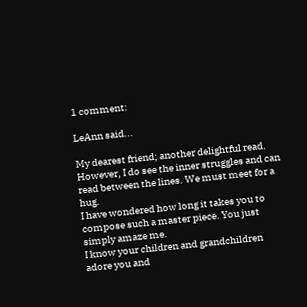1 comment:

LeAnn said...

My dearest friend; another delightful read. However, I do see the inner struggles and can read between the lines. We must meet for a hug.
I have wondered how long it takes you to compose such a master piece. You just simply amaze me.
I know your children and grandchildren adore you and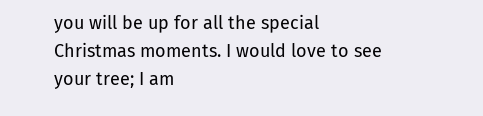you will be up for all the special Christmas moments. I would love to see your tree; I am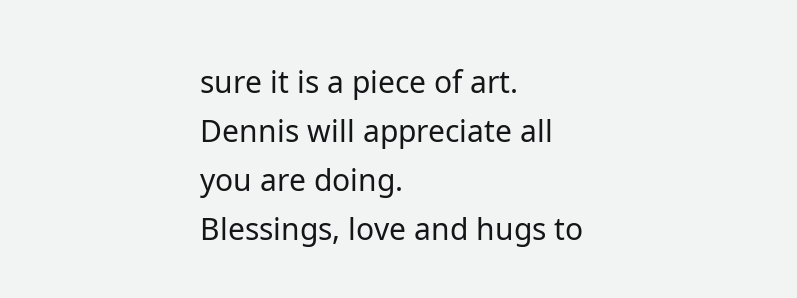sure it is a piece of art. Dennis will appreciate all you are doing.
Blessings, love and hugs to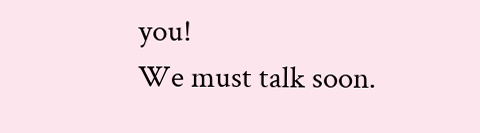you!
We must talk soon.